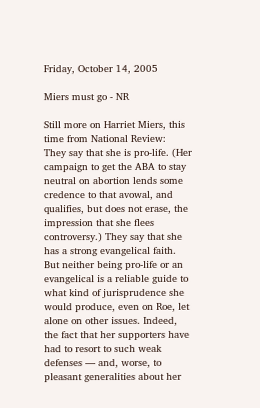Friday, October 14, 2005

Miers must go - NR

Still more on Harriet Miers, this time from National Review:
They say that she is pro-life. (Her campaign to get the ABA to stay neutral on abortion lends some credence to that avowal, and qualifies, but does not erase, the impression that she flees controversy.) They say that she has a strong evangelical faith. But neither being pro-life or an evangelical is a reliable guide to what kind of jurisprudence she would produce, even on Roe, let alone on other issues. Indeed, the fact that her supporters have had to resort to such weak defenses — and, worse, to pleasant generalities about her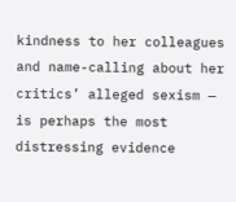kindness to her colleagues and name-calling about her critics’ alleged sexism — is perhaps the most distressing evidence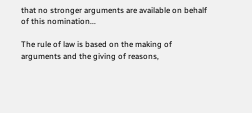that no stronger arguments are available on behalf of this nomination...

The rule of law is based on the making of arguments and the giving of reasons,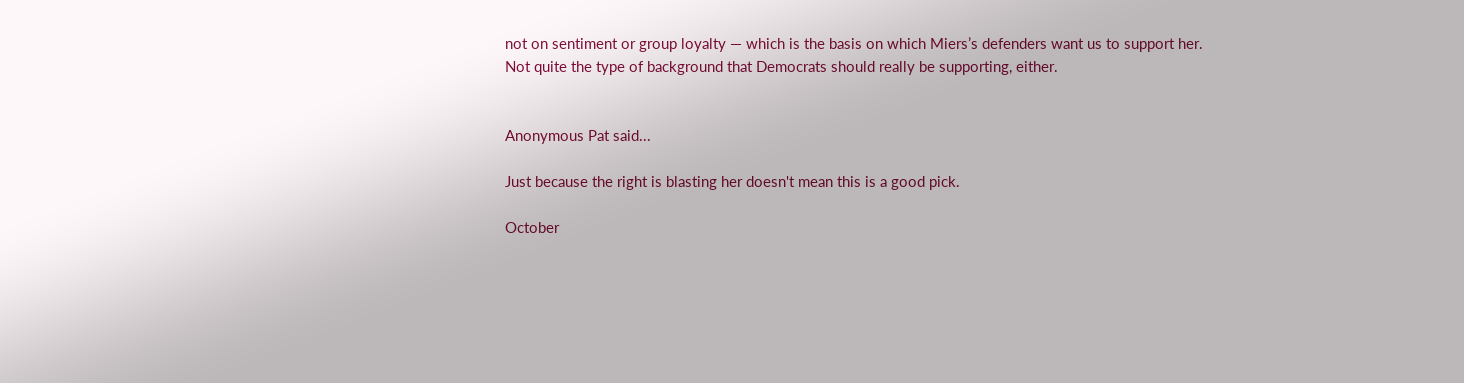not on sentiment or group loyalty — which is the basis on which Miers’s defenders want us to support her.
Not quite the type of background that Democrats should really be supporting, either.


Anonymous Pat said...

Just because the right is blasting her doesn't mean this is a good pick.

October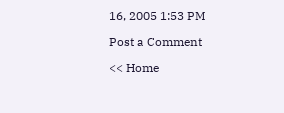16, 2005 1:53 PM

Post a Comment

<< Home